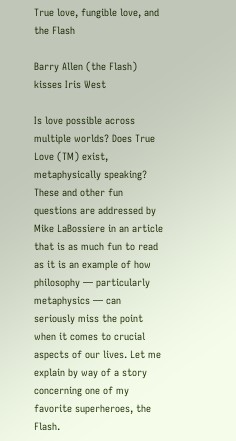True love, fungible love, and the Flash

Barry Allen (the Flash) kisses Iris West

Is love possible across multiple worlds? Does True Love (TM) exist, metaphysically speaking? These and other fun questions are addressed by Mike LaBossiere in an article that is as much fun to read as it is an example of how philosophy — particularly metaphysics — can seriously miss the point when it comes to crucial aspects of our lives. Let me explain by way of a story concerning one of my favorite superheroes, the Flash.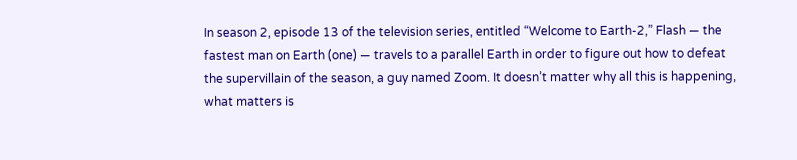In season 2, episode 13 of the television series, entitled “Welcome to Earth-2,” Flash — the fastest man on Earth (one) — travels to a parallel Earth in order to figure out how to defeat the supervillain of the season, a guy named Zoom. It doesn’t matter why all this is happening, what matters is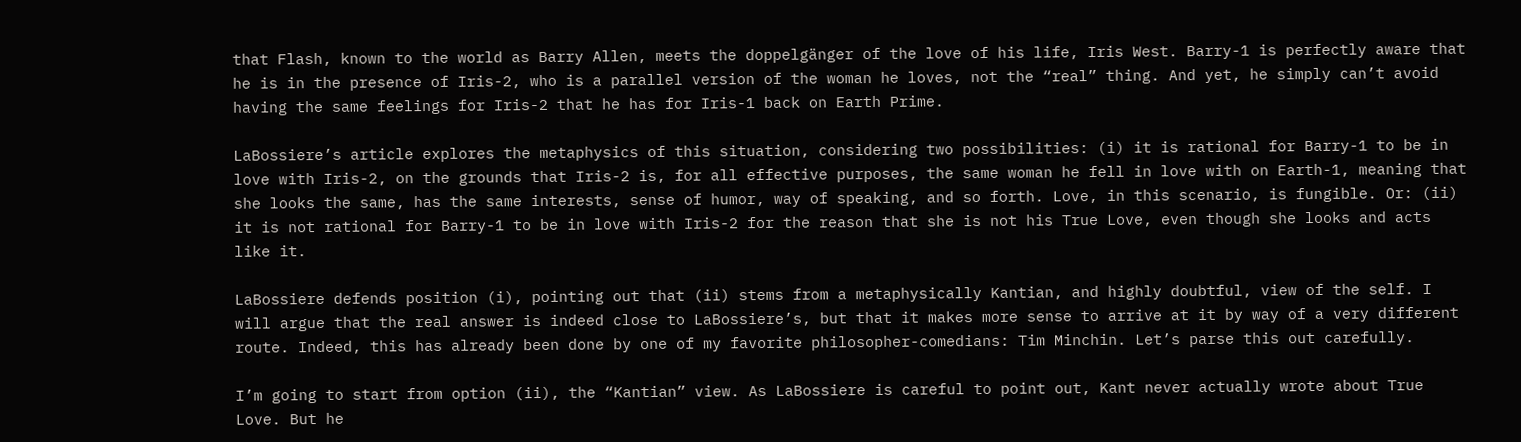that Flash, known to the world as Barry Allen, meets the doppelgänger of the love of his life, Iris West. Barry-1 is perfectly aware that he is in the presence of Iris-2, who is a parallel version of the woman he loves, not the “real” thing. And yet, he simply can’t avoid having the same feelings for Iris-2 that he has for Iris-1 back on Earth Prime.

LaBossiere’s article explores the metaphysics of this situation, considering two possibilities: (i) it is rational for Barry-1 to be in love with Iris-2, on the grounds that Iris-2 is, for all effective purposes, the same woman he fell in love with on Earth-1, meaning that she looks the same, has the same interests, sense of humor, way of speaking, and so forth. Love, in this scenario, is fungible. Or: (ii) it is not rational for Barry-1 to be in love with Iris-2 for the reason that she is not his True Love, even though she looks and acts like it.

LaBossiere defends position (i), pointing out that (ii) stems from a metaphysically Kantian, and highly doubtful, view of the self. I will argue that the real answer is indeed close to LaBossiere’s, but that it makes more sense to arrive at it by way of a very different route. Indeed, this has already been done by one of my favorite philosopher-comedians: Tim Minchin. Let’s parse this out carefully.

I’m going to start from option (ii), the “Kantian” view. As LaBossiere is careful to point out, Kant never actually wrote about True Love. But he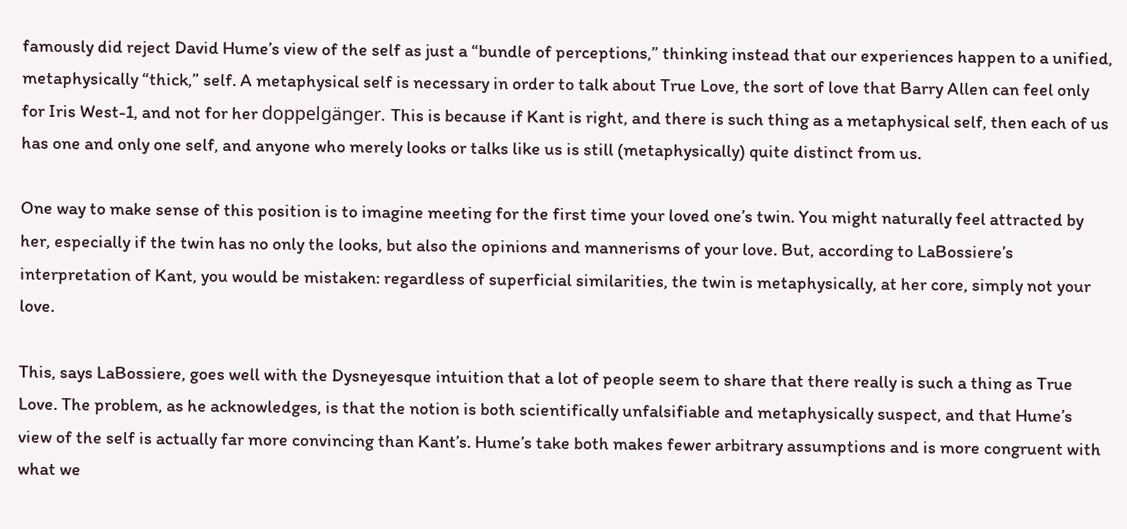famously did reject David Hume’s view of the self as just a “bundle of perceptions,” thinking instead that our experiences happen to a unified, metaphysically “thick,” self. A metaphysical self is necessary in order to talk about True Love, the sort of love that Barry Allen can feel only for Iris West-1, and not for her doppelgänger. This is because if Kant is right, and there is such thing as a metaphysical self, then each of us has one and only one self, and anyone who merely looks or talks like us is still (metaphysically) quite distinct from us.

One way to make sense of this position is to imagine meeting for the first time your loved one’s twin. You might naturally feel attracted by her, especially if the twin has no only the looks, but also the opinions and mannerisms of your love. But, according to LaBossiere’s interpretation of Kant, you would be mistaken: regardless of superficial similarities, the twin is metaphysically, at her core, simply not your love.

This, says LaBossiere, goes well with the Dysneyesque intuition that a lot of people seem to share that there really is such a thing as True Love. The problem, as he acknowledges, is that the notion is both scientifically unfalsifiable and metaphysically suspect, and that Hume’s view of the self is actually far more convincing than Kant’s. Hume’s take both makes fewer arbitrary assumptions and is more congruent with what we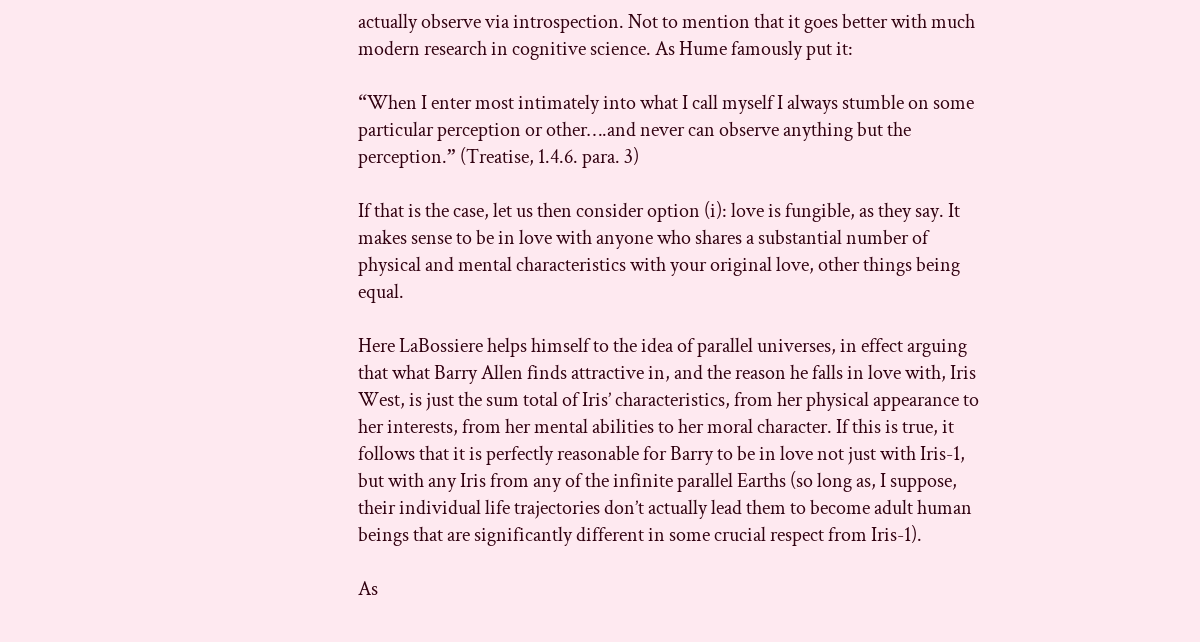actually observe via introspection. Not to mention that it goes better with much modern research in cognitive science. As Hume famously put it:

“When I enter most intimately into what I call myself I always stumble on some particular perception or other….and never can observe anything but the perception.” (Treatise, 1.4.6. para. 3)

If that is the case, let us then consider option (i): love is fungible, as they say. It makes sense to be in love with anyone who shares a substantial number of physical and mental characteristics with your original love, other things being equal.

Here LaBossiere helps himself to the idea of parallel universes, in effect arguing that what Barry Allen finds attractive in, and the reason he falls in love with, Iris West, is just the sum total of Iris’ characteristics, from her physical appearance to her interests, from her mental abilities to her moral character. If this is true, it follows that it is perfectly reasonable for Barry to be in love not just with Iris-1, but with any Iris from any of the infinite parallel Earths (so long as, I suppose, their individual life trajectories don’t actually lead them to become adult human beings that are significantly different in some crucial respect from Iris-1).

As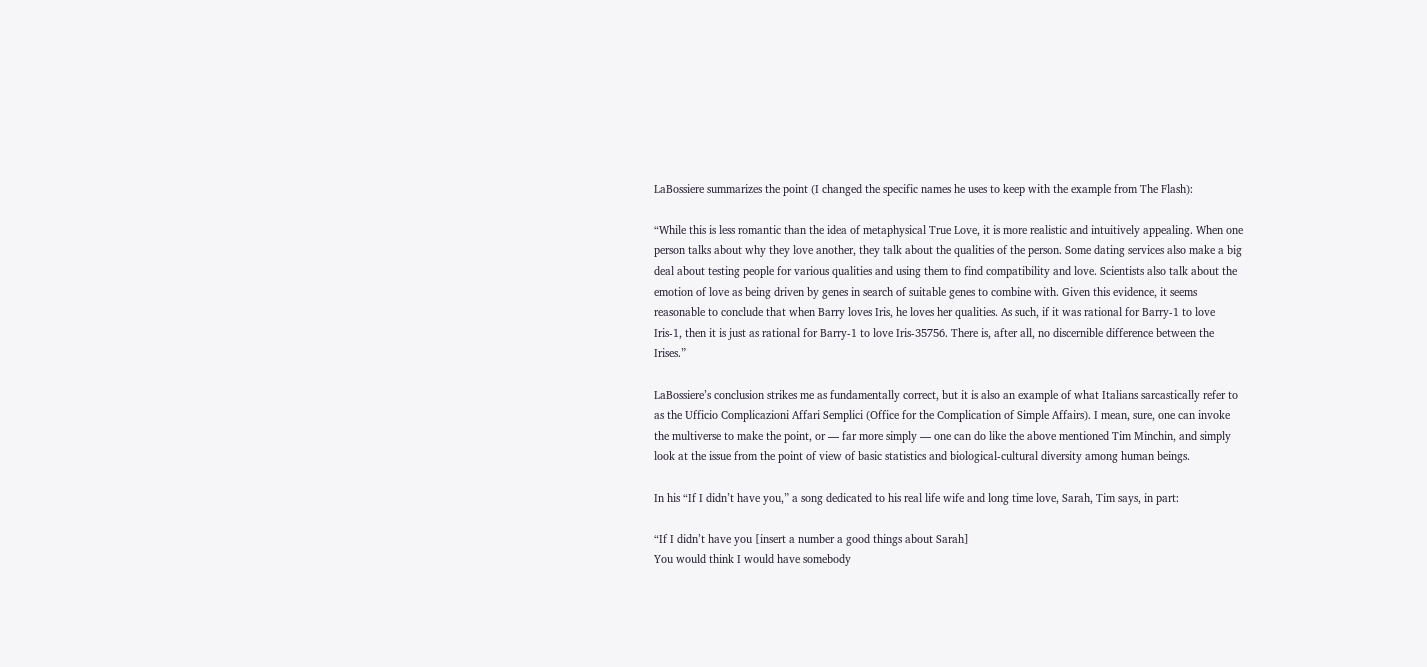LaBossiere summarizes the point (I changed the specific names he uses to keep with the example from The Flash):

“While this is less romantic than the idea of metaphysical True Love, it is more realistic and intuitively appealing. When one person talks about why they love another, they talk about the qualities of the person. Some dating services also make a big deal about testing people for various qualities and using them to find compatibility and love. Scientists also talk about the emotion of love as being driven by genes in search of suitable genes to combine with. Given this evidence, it seems reasonable to conclude that when Barry loves Iris, he loves her qualities. As such, if it was rational for Barry-1 to love Iris-1, then it is just as rational for Barry-1 to love Iris-35756. There is, after all, no discernible difference between the Irises.”

LaBossiere’s conclusion strikes me as fundamentally correct, but it is also an example of what Italians sarcastically refer to as the Ufficio Complicazioni Affari Semplici (Office for the Complication of Simple Affairs). I mean, sure, one can invoke the multiverse to make the point, or — far more simply — one can do like the above mentioned Tim Minchin, and simply look at the issue from the point of view of basic statistics and biological-cultural diversity among human beings.

In his “If I didn’t have you,” a song dedicated to his real life wife and long time love, Sarah, Tim says, in part:

“If I didn’t have you [insert a number a good things about Sarah]
You would think I would have somebody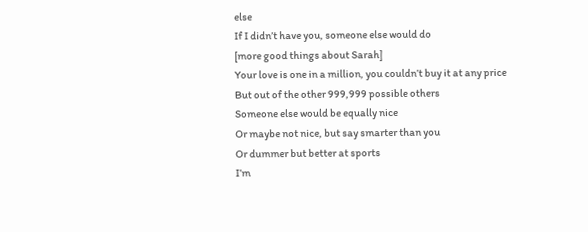else
If I didn’t have you, someone else would do
[more good things about Sarah]
Your love is one in a million, you couldn’t buy it at any price
But out of the other 999,999 possible others
Someone else would be equally nice
Or maybe not nice, but say smarter than you
Or dummer but better at sports
I’m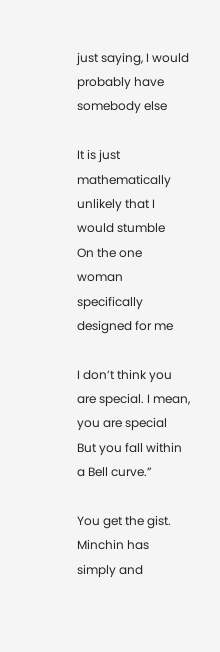just saying, I would probably have somebody else

It is just mathematically unlikely that I would stumble
On the one woman specifically designed for me

I don’t think you are special. I mean, you are special
But you fall within a Bell curve.”

You get the gist. Minchin has simply and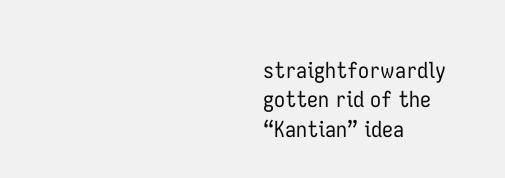straightforwardly gotten rid of the “Kantian” idea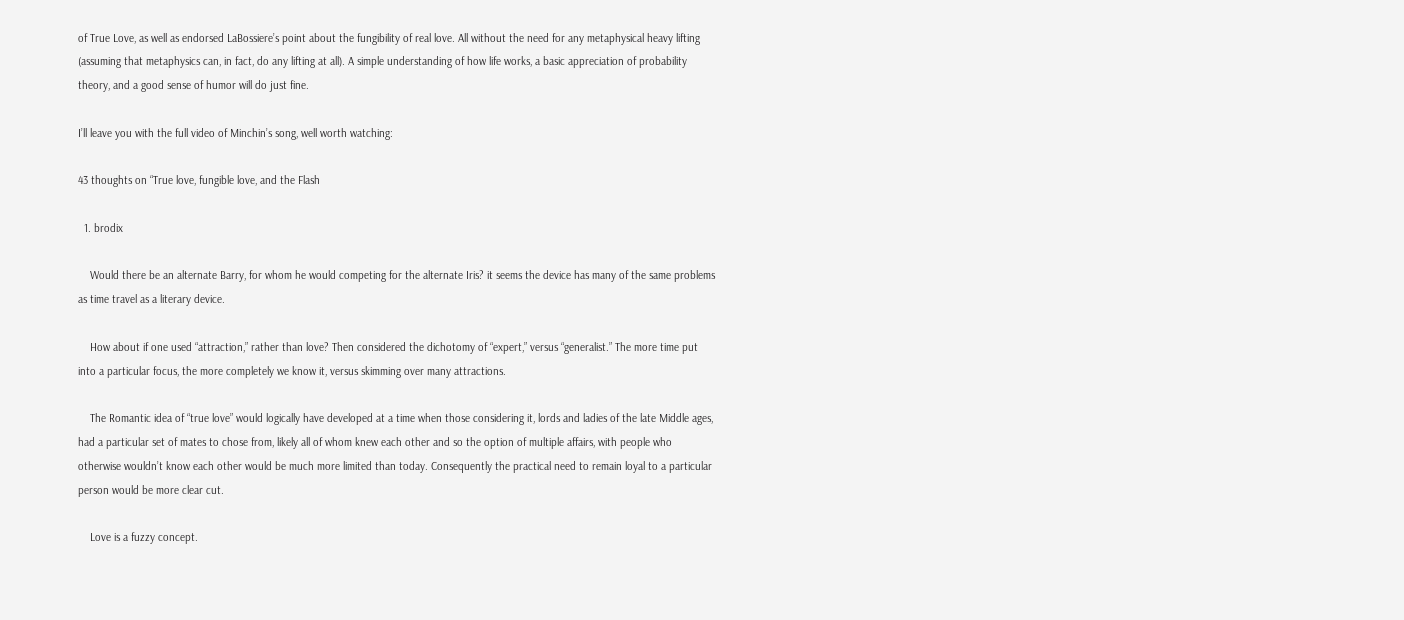of True Love, as well as endorsed LaBossiere’s point about the fungibility of real love. All without the need for any metaphysical heavy lifting (assuming that metaphysics can, in fact, do any lifting at all). A simple understanding of how life works, a basic appreciation of probability theory, and a good sense of humor will do just fine.

I’ll leave you with the full video of Minchin’s song, well worth watching:

43 thoughts on “True love, fungible love, and the Flash

  1. brodix

    Would there be an alternate Barry, for whom he would competing for the alternate Iris? it seems the device has many of the same problems as time travel as a literary device.

    How about if one used “attraction,” rather than love? Then considered the dichotomy of “expert,” versus “generalist.” The more time put into a particular focus, the more completely we know it, versus skimming over many attractions.

    The Romantic idea of “true love” would logically have developed at a time when those considering it, lords and ladies of the late Middle ages, had a particular set of mates to chose from, likely all of whom knew each other and so the option of multiple affairs, with people who otherwise wouldn’t know each other would be much more limited than today. Consequently the practical need to remain loyal to a particular person would be more clear cut.

    Love is a fuzzy concept.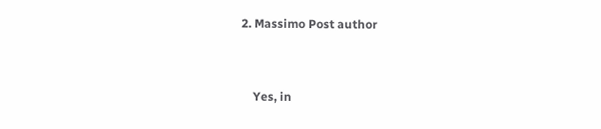2. Massimo Post author


    Yes, in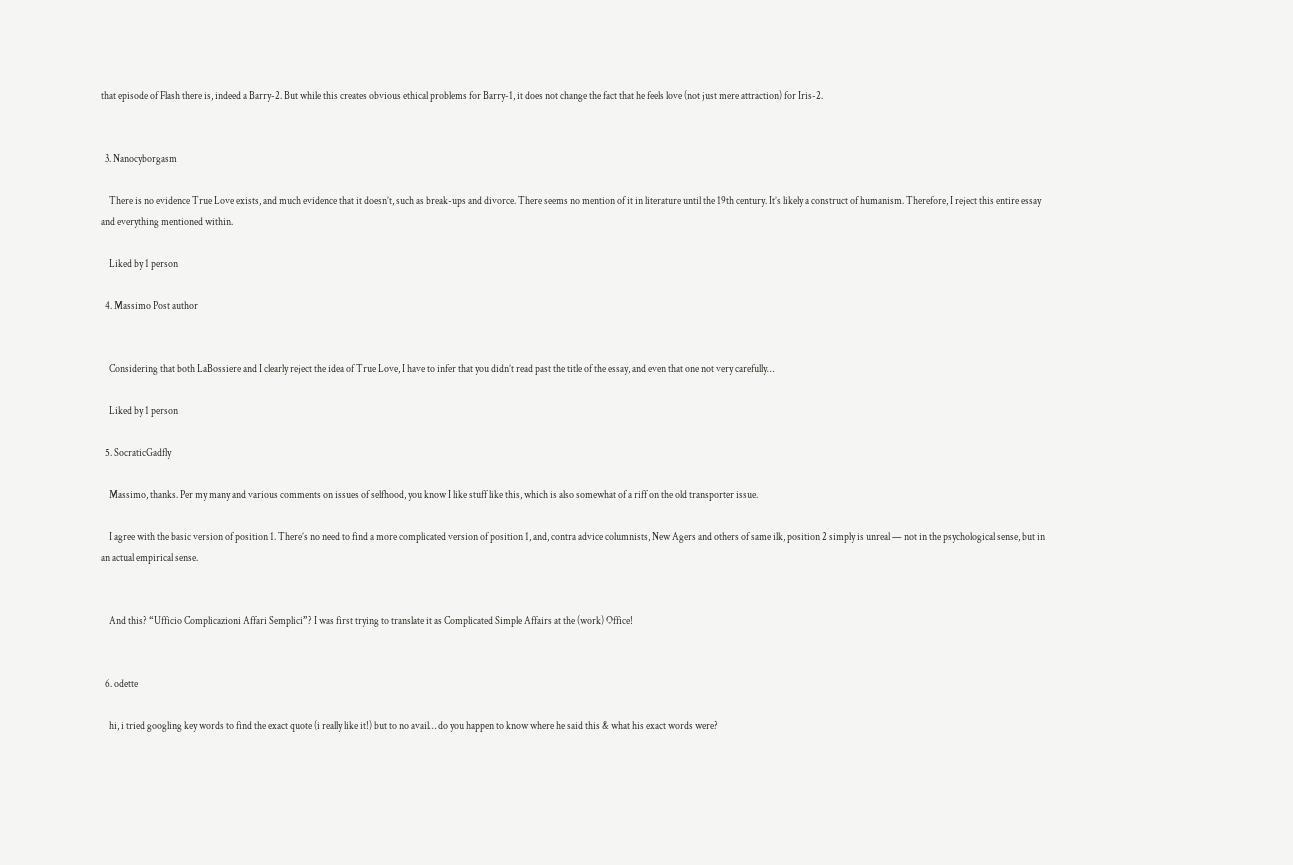that episode of Flash there is, indeed a Barry-2. But while this creates obvious ethical problems for Barry-1, it does not change the fact that he feels love (not just mere attraction) for Iris-2.


  3. Nanocyborgasm

    There is no evidence True Love exists, and much evidence that it doesn’t, such as break-ups and divorce. There seems no mention of it in literature until the 19th century. It’s likely a construct of humanism. Therefore, I reject this entire essay and everything mentioned within.

    Liked by 1 person

  4. Massimo Post author


    Considering that both LaBossiere and I clearly reject the idea of True Love, I have to infer that you didn’t read past the title of the essay, and even that one not very carefully…

    Liked by 1 person

  5. SocraticGadfly

    Massimo, thanks. Per my many and various comments on issues of selfhood, you know I like stuff like this, which is also somewhat of a riff on the old transporter issue.

    I agree with the basic version of position 1. There’s no need to find a more complicated version of position 1, and, contra advice columnists, New Agers and others of same ilk, position 2 simply is unreal — not in the psychological sense, but in an actual empirical sense.


    And this? “Ufficio Complicazioni Affari Semplici”? I was first trying to translate it as Complicated Simple Affairs at the (work) Office!


  6. odette

    hi, i tried googling key words to find the exact quote (i really like it!) but to no avail… do you happen to know where he said this & what his exact words were?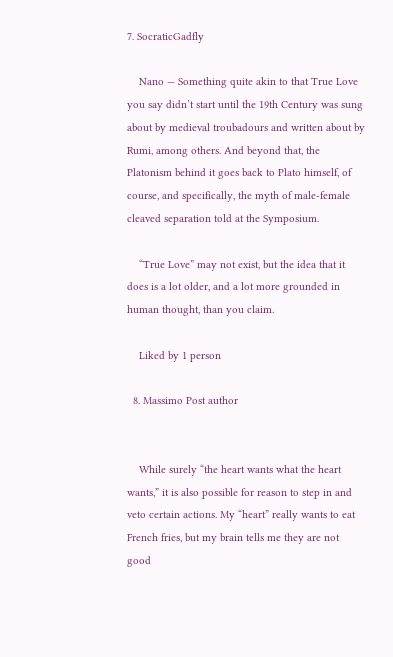7. SocraticGadfly

    Nano — Something quite akin to that True Love you say didn’t start until the 19th Century was sung about by medieval troubadours and written about by Rumi, among others. And beyond that, the Platonism behind it goes back to Plato himself, of course, and specifically, the myth of male-female cleaved separation told at the Symposium.

    “True Love” may not exist, but the idea that it does is a lot older, and a lot more grounded in human thought, than you claim.

    Liked by 1 person

  8. Massimo Post author


    While surely “the heart wants what the heart wants,” it is also possible for reason to step in and veto certain actions. My “heart” really wants to eat French fries, but my brain tells me they are not good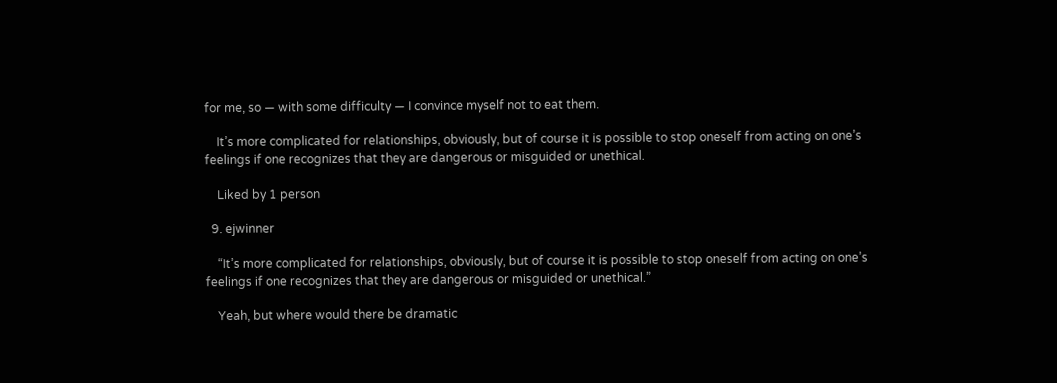for me, so — with some difficulty — I convince myself not to eat them.

    It’s more complicated for relationships, obviously, but of course it is possible to stop oneself from acting on one’s feelings if one recognizes that they are dangerous or misguided or unethical.

    Liked by 1 person

  9. ejwinner

    “It’s more complicated for relationships, obviously, but of course it is possible to stop oneself from acting on one’s feelings if one recognizes that they are dangerous or misguided or unethical.”

    Yeah, but where would there be dramatic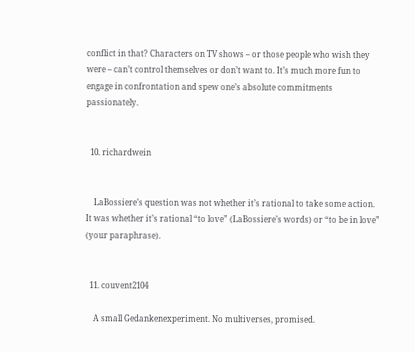conflict in that? Characters on TV shows – or those people who wish they were – can’t control themselves or don’t want to. It’s much more fun to engage in confrontation and spew one’s absolute commitments passionately.


  10. richardwein


    LaBossiere’s question was not whether it’s rational to take some action. It was whether it’s rational “to love” (LaBossiere’s words) or “to be in love” (your paraphrase).


  11. couvent2104

    A small Gedankenexperiment. No multiverses, promised.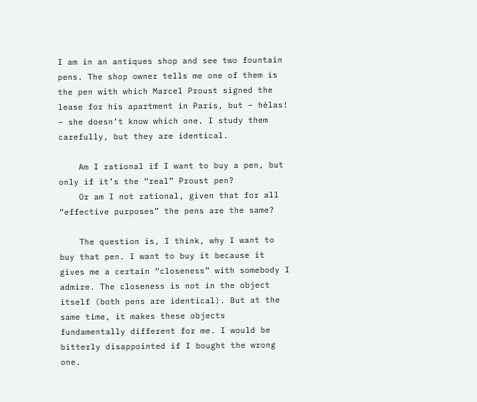I am in an antiques shop and see two fountain pens. The shop owner tells me one of them is the pen with which Marcel Proust signed the lease for his apartment in Paris, but – hélas! – she doesn’t know which one. I study them carefully, but they are identical.

    Am I rational if I want to buy a pen, but only if it’s the “real” Proust pen?
    Or am I not rational, given that for all “effective purposes” the pens are the same?

    The question is, I think, why I want to buy that pen. I want to buy it because it gives me a certain “closeness” with somebody I admire. The closeness is not in the object itself (both pens are identical). But at the same time, it makes these objects fundamentally different for me. I would be bitterly disappointed if I bought the wrong one.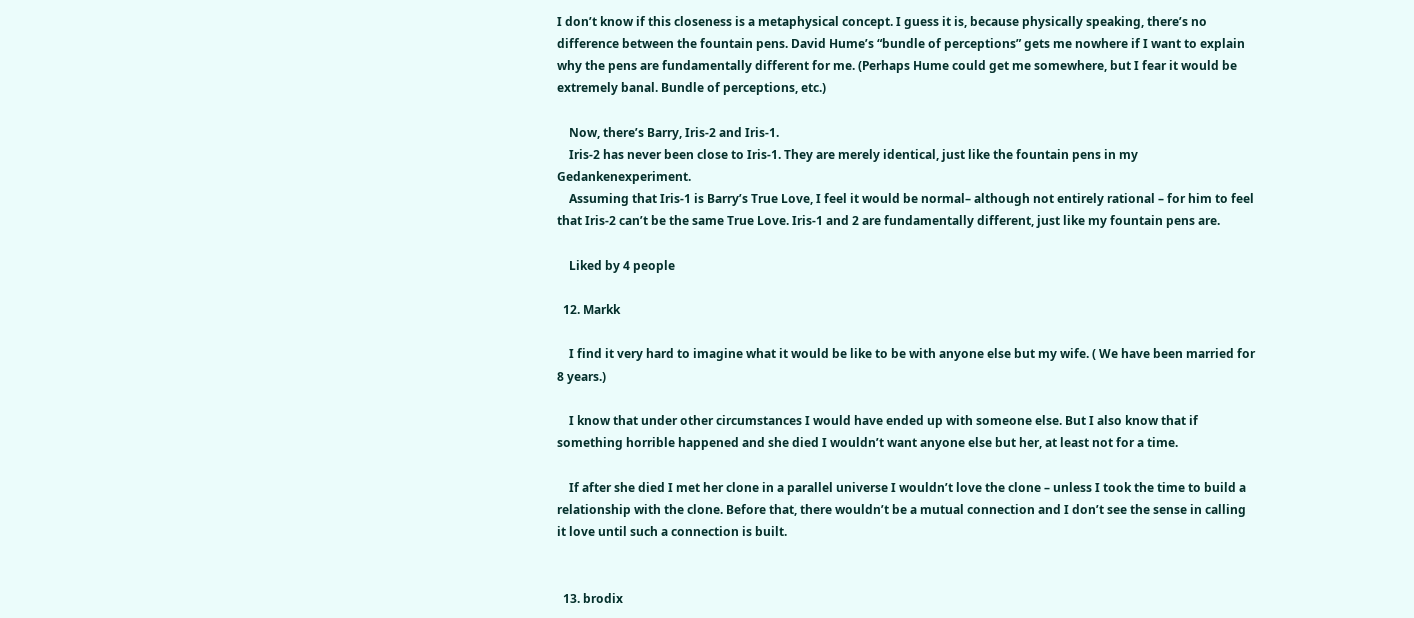I don’t know if this closeness is a metaphysical concept. I guess it is, because physically speaking, there’s no difference between the fountain pens. David Hume’s “bundle of perceptions” gets me nowhere if I want to explain why the pens are fundamentally different for me. (Perhaps Hume could get me somewhere, but I fear it would be extremely banal. Bundle of perceptions, etc.)

    Now, there’s Barry, Iris-2 and Iris-1.
    Iris-2 has never been close to Iris-1. They are merely identical, just like the fountain pens in my Gedankenexperiment.
    Assuming that Iris-1 is Barry’s True Love, I feel it would be normal– although not entirely rational – for him to feel that Iris-2 can’t be the same True Love. Iris-1 and 2 are fundamentally different, just like my fountain pens are.

    Liked by 4 people

  12. Markk

    I find it very hard to imagine what it would be like to be with anyone else but my wife. ( We have been married for 8 years.)

    I know that under other circumstances I would have ended up with someone else. But I also know that if something horrible happened and she died I wouldn’t want anyone else but her, at least not for a time.

    If after she died I met her clone in a parallel universe I wouldn’t love the clone – unless I took the time to build a relationship with the clone. Before that, there wouldn’t be a mutual connection and I don’t see the sense in calling it love until such a connection is built.


  13. brodix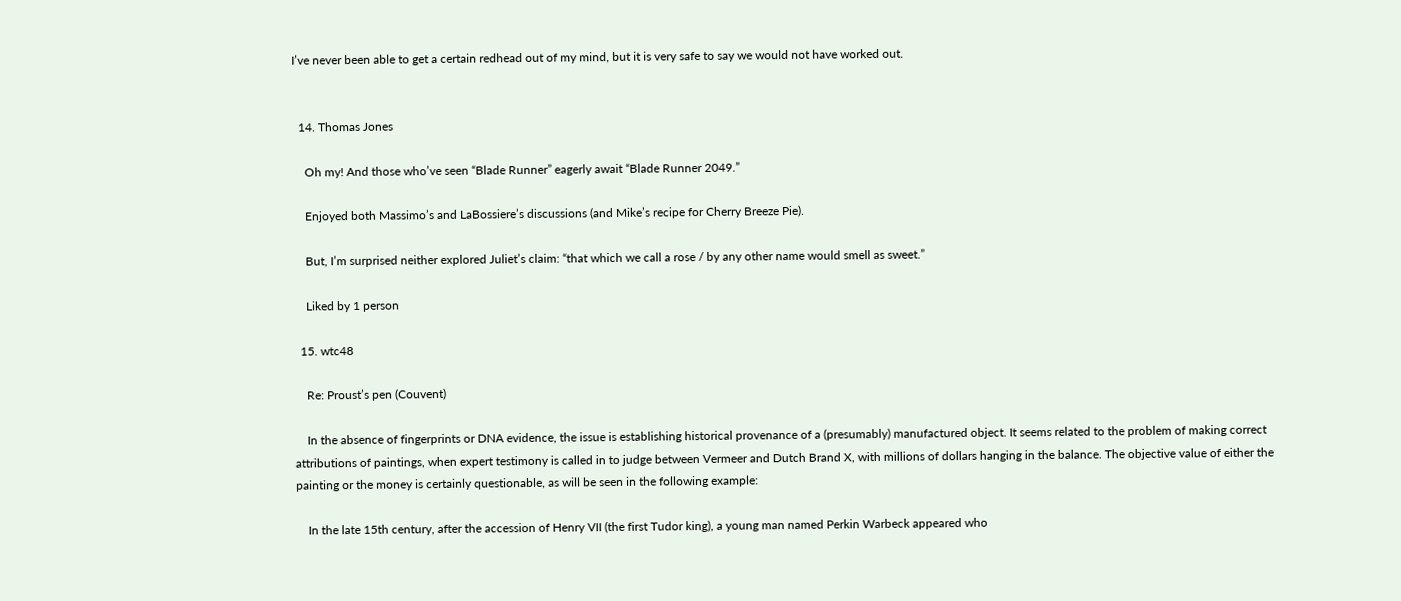I’ve never been able to get a certain redhead out of my mind, but it is very safe to say we would not have worked out.


  14. Thomas Jones

    Oh my! And those who’ve seen “Blade Runner” eagerly await “Blade Runner 2049.”

    Enjoyed both Massimo’s and LaBossiere’s discussions (and Mike’s recipe for Cherry Breeze Pie).

    But, I’m surprised neither explored Juliet’s claim: “that which we call a rose / by any other name would smell as sweet.”

    Liked by 1 person

  15. wtc48

    Re: Proust’s pen (Couvent)

    In the absence of fingerprints or DNA evidence, the issue is establishing historical provenance of a (presumably) manufactured object. It seems related to the problem of making correct attributions of paintings, when expert testimony is called in to judge between Vermeer and Dutch Brand X, with millions of dollars hanging in the balance. The objective value of either the painting or the money is certainly questionable, as will be seen in the following example:

    In the late 15th century, after the accession of Henry VII (the first Tudor king), a young man named Perkin Warbeck appeared who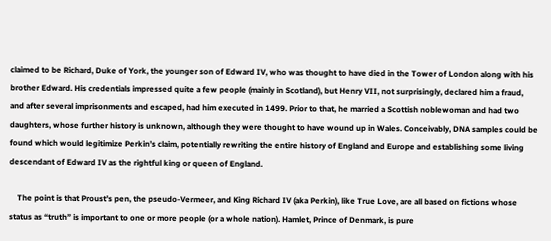claimed to be Richard, Duke of York, the younger son of Edward IV, who was thought to have died in the Tower of London along with his brother Edward. His credentials impressed quite a few people (mainly in Scotland), but Henry VII, not surprisingly, declared him a fraud, and after several imprisonments and escaped, had him executed in 1499. Prior to that, he married a Scottish noblewoman and had two daughters, whose further history is unknown, although they were thought to have wound up in Wales. Conceivably, DNA samples could be found which would legitimize Perkin’s claim, potentially rewriting the entire history of England and Europe and establishing some living descendant of Edward IV as the rightful king or queen of England.

    The point is that Proust’s pen, the pseudo-Vermeer, and King Richard IV (aka Perkin), like True Love, are all based on fictions whose status as “truth” is important to one or more people (or a whole nation). Hamlet, Prince of Denmark, is pure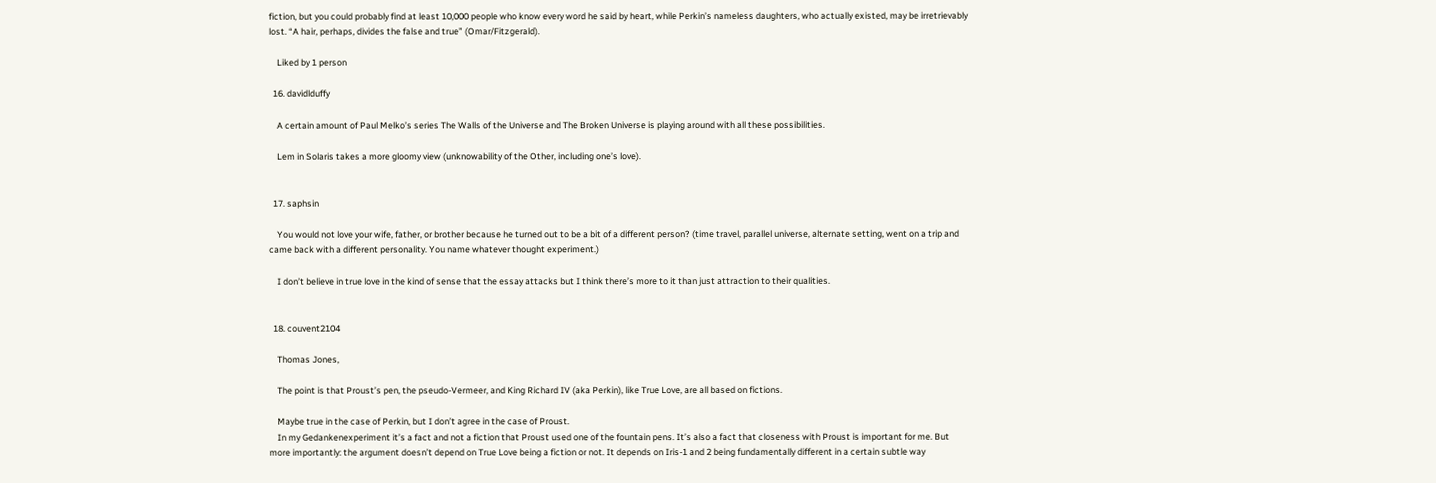fiction, but you could probably find at least 10,000 people who know every word he said by heart, while Perkin’s nameless daughters, who actually existed, may be irretrievably lost. “A hair, perhaps, divides the false and true” (Omar/Fitzgerald).

    Liked by 1 person

  16. davidlduffy

    A certain amount of Paul Melko’s series The Walls of the Universe and The Broken Universe is playing around with all these possibilities.

    Lem in Solaris takes a more gloomy view (unknowability of the Other, including one’s love).


  17. saphsin

    You would not love your wife, father, or brother because he turned out to be a bit of a different person? (time travel, parallel universe, alternate setting, went on a trip and came back with a different personality. You name whatever thought experiment.)

    I don’t believe in true love in the kind of sense that the essay attacks but I think there’s more to it than just attraction to their qualities.


  18. couvent2104

    Thomas Jones,

    The point is that Proust’s pen, the pseudo-Vermeer, and King Richard IV (aka Perkin), like True Love, are all based on fictions.

    Maybe true in the case of Perkin, but I don’t agree in the case of Proust.
    In my Gedankenexperiment it’s a fact and not a fiction that Proust used one of the fountain pens. It’s also a fact that closeness with Proust is important for me. But more importantly: the argument doesn’t depend on True Love being a fiction or not. It depends on Iris-1 and 2 being fundamentally different in a certain subtle way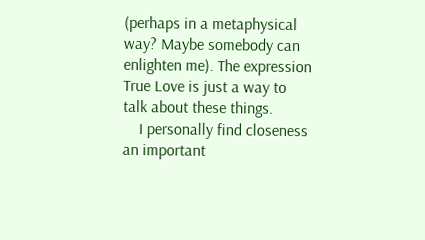(perhaps in a metaphysical way? Maybe somebody can enlighten me). The expression True Love is just a way to talk about these things.
    I personally find closeness an important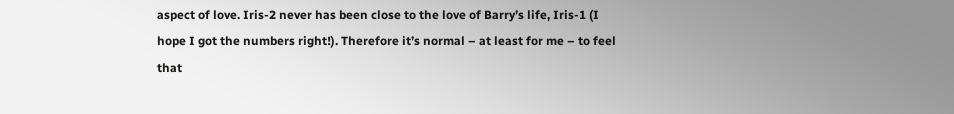aspect of love. Iris-2 never has been close to the love of Barry’s life, Iris-1 (I hope I got the numbers right!). Therefore it’s normal – at least for me – to feel that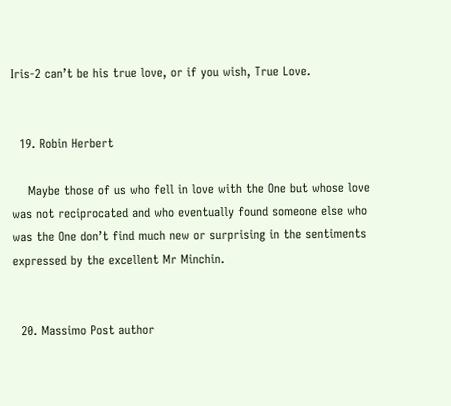Iris-2 can’t be his true love, or if you wish, True Love.


  19. Robin Herbert

    Maybe those of us who fell in love with the One but whose love was not reciprocated and who eventually found someone else who was the One don’t find much new or surprising in the sentiments expressed by the excellent Mr Minchin.


  20. Massimo Post author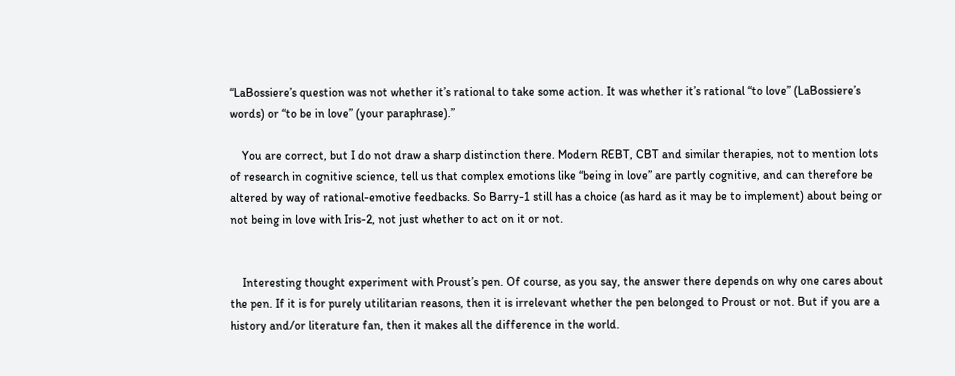“LaBossiere’s question was not whether it’s rational to take some action. It was whether it’s rational “to love” (LaBossiere’s words) or “to be in love” (your paraphrase).”

    You are correct, but I do not draw a sharp distinction there. Modern REBT, CBT and similar therapies, not to mention lots of research in cognitive science, tell us that complex emotions like “being in love” are partly cognitive, and can therefore be altered by way of rational-emotive feedbacks. So Barry-1 still has a choice (as hard as it may be to implement) about being or not being in love with Iris-2, not just whether to act on it or not.


    Interesting thought experiment with Proust’s pen. Of course, as you say, the answer there depends on why one cares about the pen. If it is for purely utilitarian reasons, then it is irrelevant whether the pen belonged to Proust or not. But if you are a history and/or literature fan, then it makes all the difference in the world.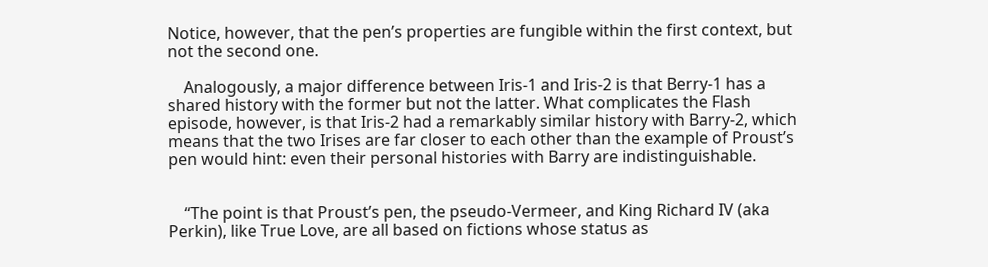Notice, however, that the pen’s properties are fungible within the first context, but not the second one.

    Analogously, a major difference between Iris-1 and Iris-2 is that Berry-1 has a shared history with the former but not the latter. What complicates the Flash episode, however, is that Iris-2 had a remarkably similar history with Barry-2, which means that the two Irises are far closer to each other than the example of Proust’s pen would hint: even their personal histories with Barry are indistinguishable.


    “The point is that Proust’s pen, the pseudo-Vermeer, and King Richard IV (aka Perkin), like True Love, are all based on fictions whose status as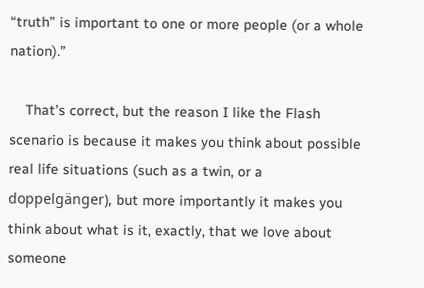“truth” is important to one or more people (or a whole nation).”

    That’s correct, but the reason I like the Flash scenario is because it makes you think about possible real life situations (such as a twin, or a doppelgänger), but more importantly it makes you think about what is it, exactly, that we love about someone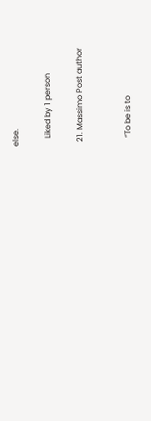else.

    Liked by 1 person

  21. Massimo Post author


    “To be is to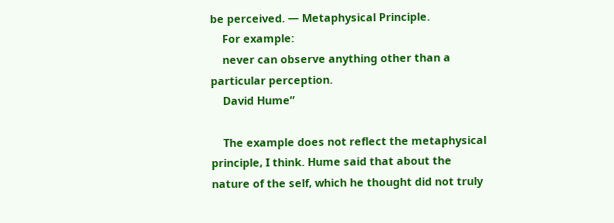be perceived. — Metaphysical Principle.
    For example:
    never can observe anything other than a particular perception.
    David Hume”

    The example does not reflect the metaphysical principle, I think. Hume said that about the nature of the self, which he thought did not truly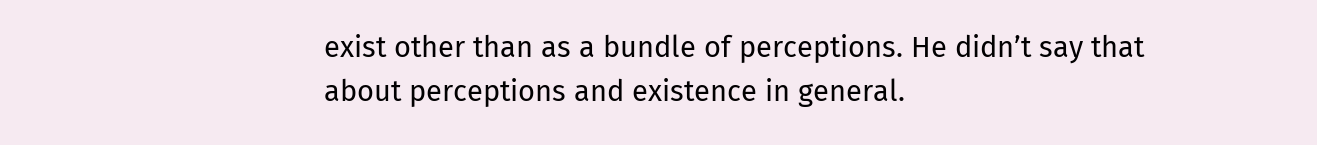exist other than as a bundle of perceptions. He didn’t say that about perceptions and existence in general.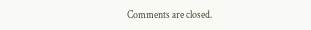Comments are closed.